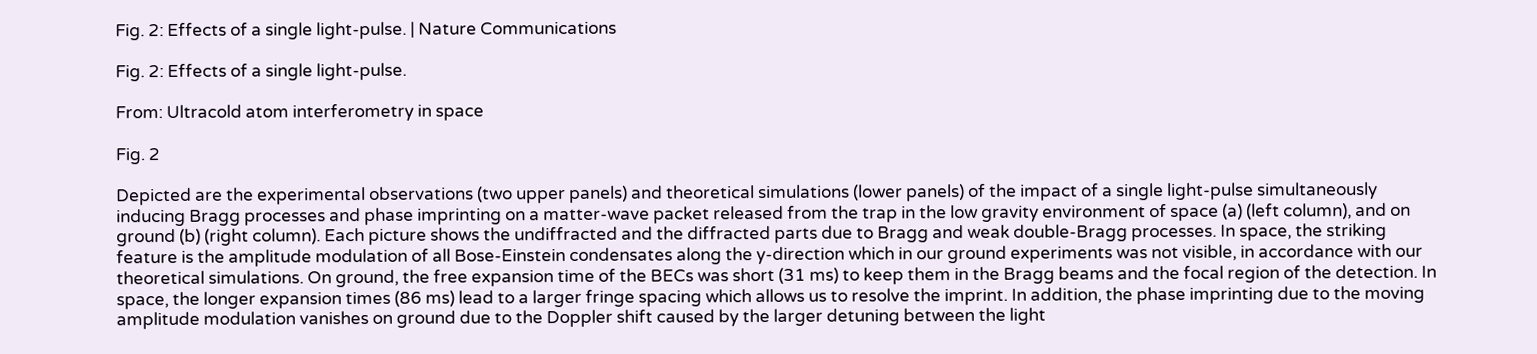Fig. 2: Effects of a single light-pulse. | Nature Communications

Fig. 2: Effects of a single light-pulse.

From: Ultracold atom interferometry in space

Fig. 2

Depicted are the experimental observations (two upper panels) and theoretical simulations (lower panels) of the impact of a single light-pulse simultaneously inducing Bragg processes and phase imprinting on a matter-wave packet released from the trap in the low gravity environment of space (a) (left column), and on ground (b) (right column). Each picture shows the undiffracted and the diffracted parts due to Bragg and weak double-Bragg processes. In space, the striking feature is the amplitude modulation of all Bose-Einstein condensates along the y-direction which in our ground experiments was not visible, in accordance with our theoretical simulations. On ground, the free expansion time of the BECs was short (31 ms) to keep them in the Bragg beams and the focal region of the detection. In space, the longer expansion times (86 ms) lead to a larger fringe spacing which allows us to resolve the imprint. In addition, the phase imprinting due to the moving amplitude modulation vanishes on ground due to the Doppler shift caused by the larger detuning between the light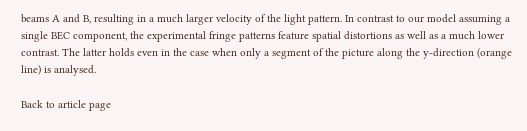beams A and B, resulting in a much larger velocity of the light pattern. In contrast to our model assuming a single BEC component, the experimental fringe patterns feature spatial distortions as well as a much lower contrast. The latter holds even in the case when only a segment of the picture along the y-direction (orange line) is analysed.

Back to article page